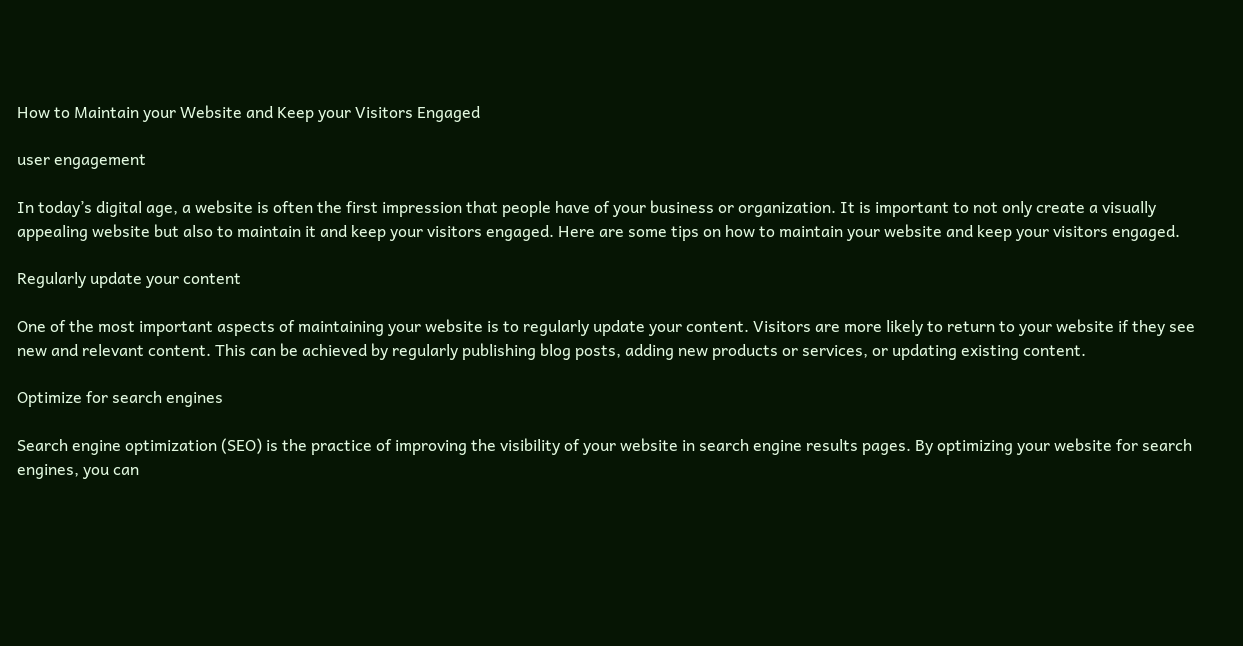How to Maintain your Website and Keep your Visitors Engaged

user engagement

In today’s digital age, a website is often the first impression that people have of your business or organization. It is important to not only create a visually appealing website but also to maintain it and keep your visitors engaged. Here are some tips on how to maintain your website and keep your visitors engaged.

Regularly update your content

One of the most important aspects of maintaining your website is to regularly update your content. Visitors are more likely to return to your website if they see new and relevant content. This can be achieved by regularly publishing blog posts, adding new products or services, or updating existing content.

Optimize for search engines

Search engine optimization (SEO) is the practice of improving the visibility of your website in search engine results pages. By optimizing your website for search engines, you can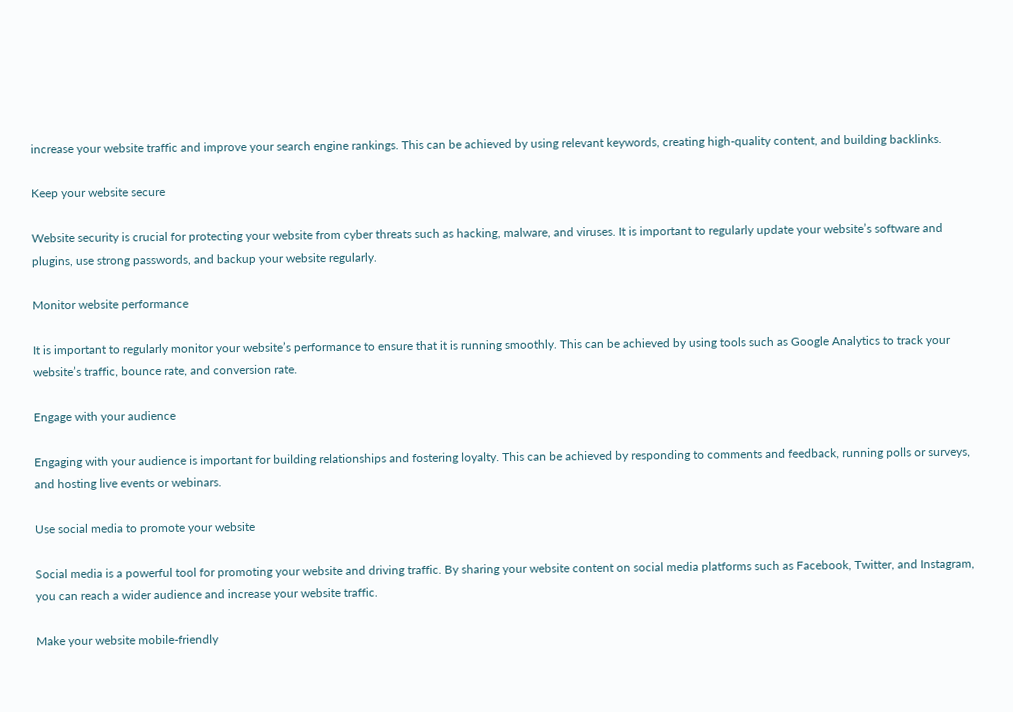increase your website traffic and improve your search engine rankings. This can be achieved by using relevant keywords, creating high-quality content, and building backlinks.

Keep your website secure

Website security is crucial for protecting your website from cyber threats such as hacking, malware, and viruses. It is important to regularly update your website’s software and plugins, use strong passwords, and backup your website regularly.

Monitor website performance

It is important to regularly monitor your website’s performance to ensure that it is running smoothly. This can be achieved by using tools such as Google Analytics to track your website’s traffic, bounce rate, and conversion rate.

Engage with your audience

Engaging with your audience is important for building relationships and fostering loyalty. This can be achieved by responding to comments and feedback, running polls or surveys, and hosting live events or webinars.

Use social media to promote your website

Social media is a powerful tool for promoting your website and driving traffic. By sharing your website content on social media platforms such as Facebook, Twitter, and Instagram, you can reach a wider audience and increase your website traffic.

Make your website mobile-friendly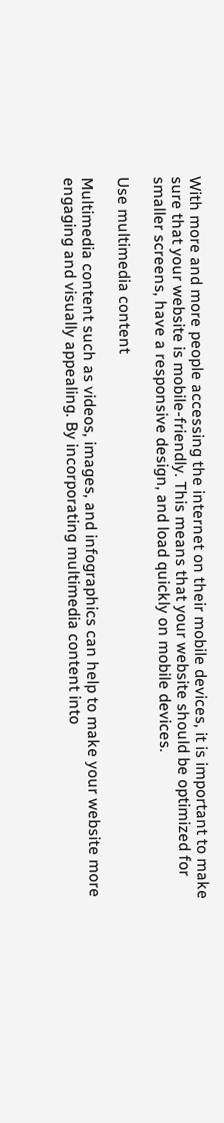With more and more people accessing the internet on their mobile devices, it is important to make sure that your website is mobile-friendly. This means that your website should be optimized for smaller screens, have a responsive design, and load quickly on mobile devices.

Use multimedia content

Multimedia content such as videos, images, and infographics can help to make your website more engaging and visually appealing. By incorporating multimedia content into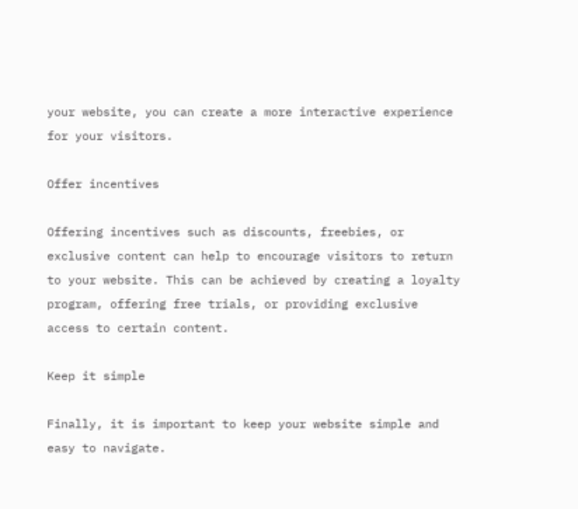your website, you can create a more interactive experience for your visitors.

Offer incentives

Offering incentives such as discounts, freebies, or exclusive content can help to encourage visitors to return to your website. This can be achieved by creating a loyalty program, offering free trials, or providing exclusive access to certain content.

Keep it simple

Finally, it is important to keep your website simple and easy to navigate.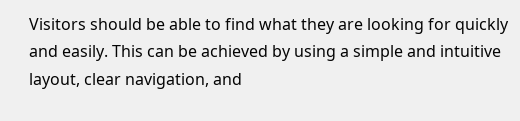Visitors should be able to find what they are looking for quickly and easily. This can be achieved by using a simple and intuitive layout, clear navigation, and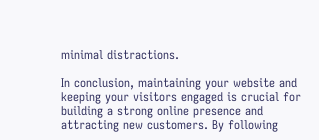minimal distractions.

In conclusion, maintaining your website and keeping your visitors engaged is crucial for building a strong online presence and attracting new customers. By following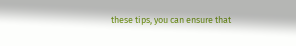these tips, you can ensure that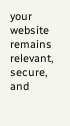your website remains relevant, secure, and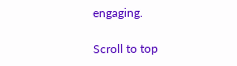engaging.

Scroll to top